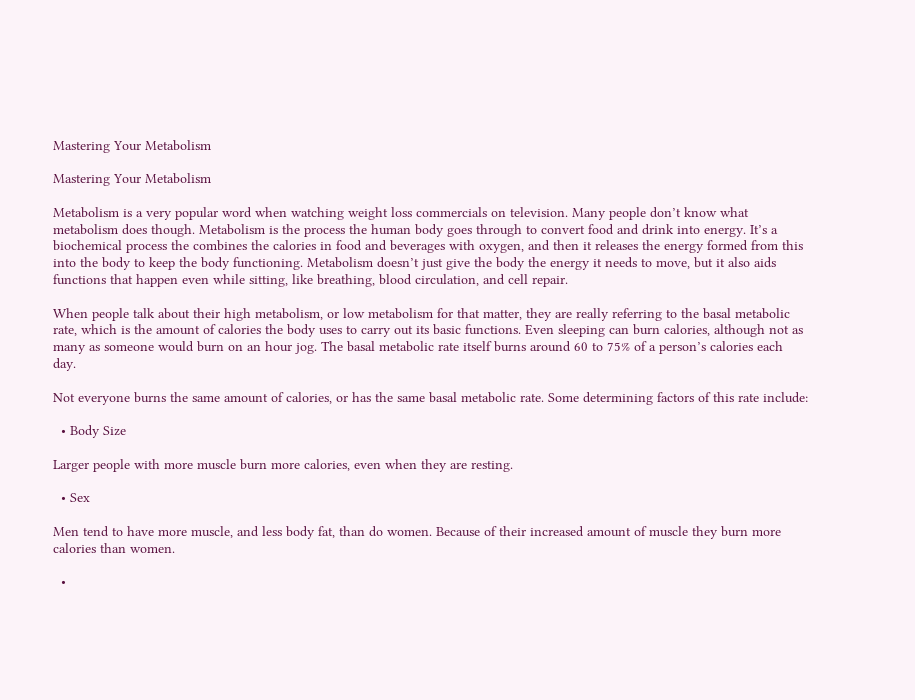Mastering Your Metabolism

Mastering Your Metabolism

Metabolism is a very popular word when watching weight loss commercials on television. Many people don’t know what metabolism does though. Metabolism is the process the human body goes through to convert food and drink into energy. It’s a biochemical process the combines the calories in food and beverages with oxygen, and then it releases the energy formed from this into the body to keep the body functioning. Metabolism doesn’t just give the body the energy it needs to move, but it also aids functions that happen even while sitting, like breathing, blood circulation, and cell repair.

When people talk about their high metabolism, or low metabolism for that matter, they are really referring to the basal metabolic rate, which is the amount of calories the body uses to carry out its basic functions. Even sleeping can burn calories, although not as many as someone would burn on an hour jog. The basal metabolic rate itself burns around 60 to 75% of a person’s calories each day.

Not everyone burns the same amount of calories, or has the same basal metabolic rate. Some determining factors of this rate include:

  • Body Size

Larger people with more muscle burn more calories, even when they are resting.

  • Sex

Men tend to have more muscle, and less body fat, than do women. Because of their increased amount of muscle they burn more calories than women.

  •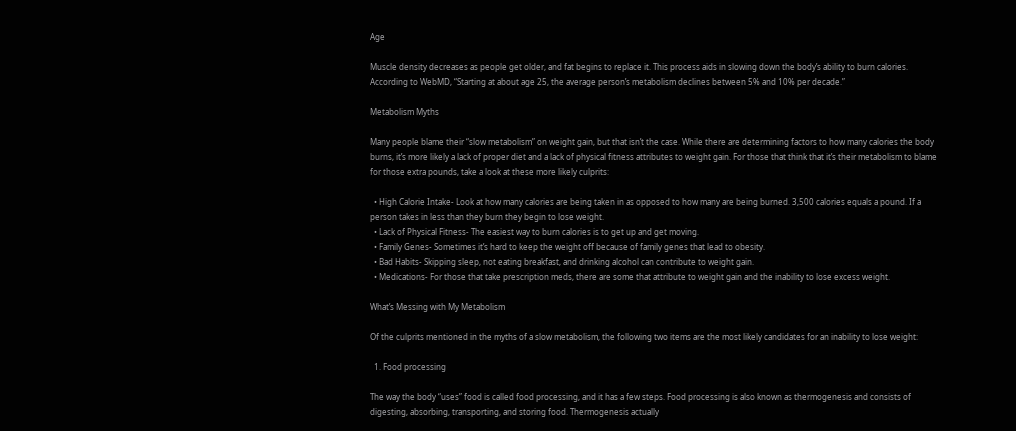Age

Muscle density decreases as people get older, and fat begins to replace it. This process aids in slowing down the body’s ability to burn calories. According to WebMD, “Starting at about age 25, the average person’s metabolism declines between 5% and 10% per decade.”

Metabolism Myths

Many people blame their “slow metabolism” on weight gain, but that isn’t the case. While there are determining factors to how many calories the body burns, it’s more likely a lack of proper diet and a lack of physical fitness attributes to weight gain. For those that think that it’s their metabolism to blame for those extra pounds, take a look at these more likely culprits:

  • High Calorie Intake- Look at how many calories are being taken in as opposed to how many are being burned. 3,500 calories equals a pound. If a person takes in less than they burn they begin to lose weight.
  • Lack of Physical Fitness- The easiest way to burn calories is to get up and get moving.
  • Family Genes- Sometimes it’s hard to keep the weight off because of family genes that lead to obesity.
  • Bad Habits- Skipping sleep, not eating breakfast, and drinking alcohol can contribute to weight gain.
  • Medications- For those that take prescription meds, there are some that attribute to weight gain and the inability to lose excess weight.

What’s Messing with My Metabolism

Of the culprits mentioned in the myths of a slow metabolism, the following two items are the most likely candidates for an inability to lose weight:

  1. Food processing

The way the body “uses” food is called food processing, and it has a few steps. Food processing is also known as thermogenesis and consists of digesting, absorbing, transporting, and storing food. Thermogenesis actually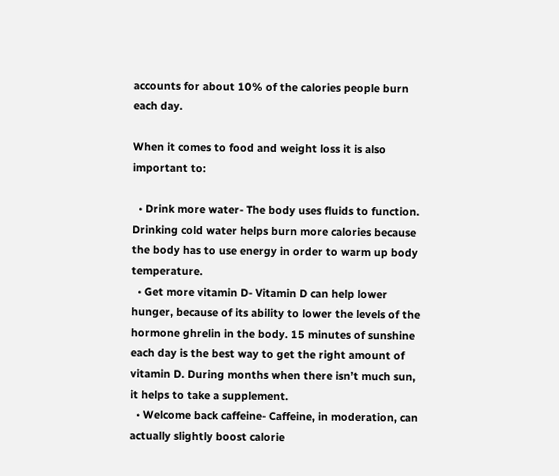accounts for about 10% of the calories people burn each day.

When it comes to food and weight loss it is also important to:

  • Drink more water- The body uses fluids to function. Drinking cold water helps burn more calories because the body has to use energy in order to warm up body temperature.
  • Get more vitamin D- Vitamin D can help lower hunger, because of its ability to lower the levels of the hormone ghrelin in the body. 15 minutes of sunshine each day is the best way to get the right amount of vitamin D. During months when there isn’t much sun, it helps to take a supplement.
  • Welcome back caffeine- Caffeine, in moderation, can actually slightly boost calorie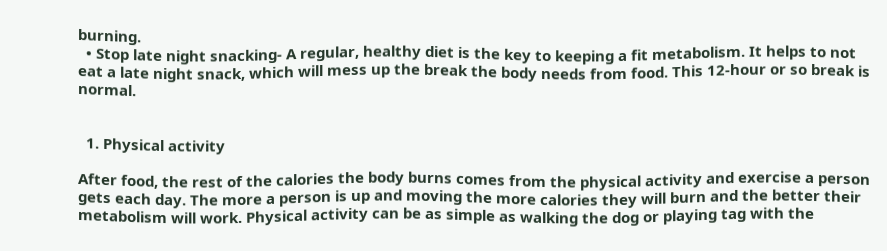burning.
  • Stop late night snacking- A regular, healthy diet is the key to keeping a fit metabolism. It helps to not eat a late night snack, which will mess up the break the body needs from food. This 12-hour or so break is normal.


  1. Physical activity

After food, the rest of the calories the body burns comes from the physical activity and exercise a person gets each day. The more a person is up and moving the more calories they will burn and the better their metabolism will work. Physical activity can be as simple as walking the dog or playing tag with the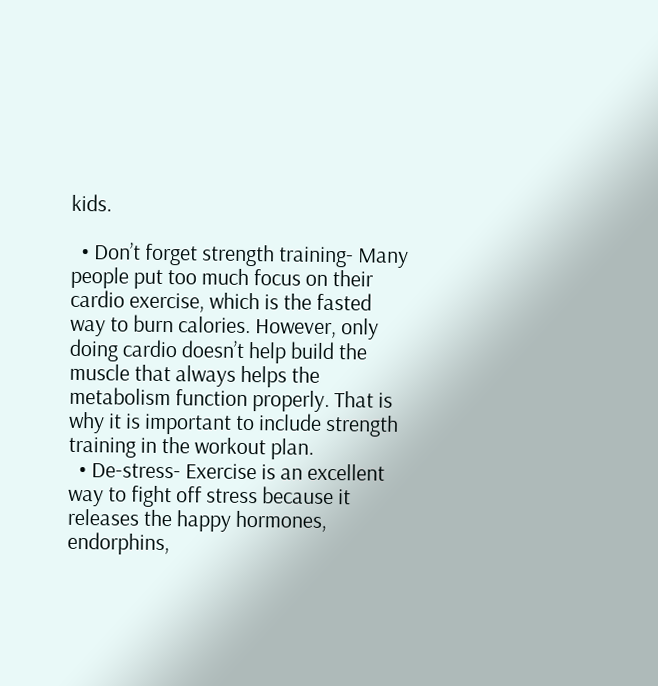kids.

  • Don’t forget strength training- Many people put too much focus on their cardio exercise, which is the fasted way to burn calories. However, only doing cardio doesn’t help build the muscle that always helps the metabolism function properly. That is why it is important to include strength training in the workout plan.
  • De-stress- Exercise is an excellent way to fight off stress because it releases the happy hormones, endorphins,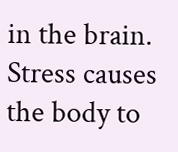in the brain. Stress causes the body to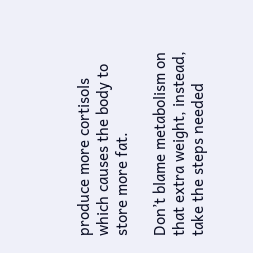produce more cortisols which causes the body to store more fat.

Don’t blame metabolism on that extra weight, instead, take the steps needed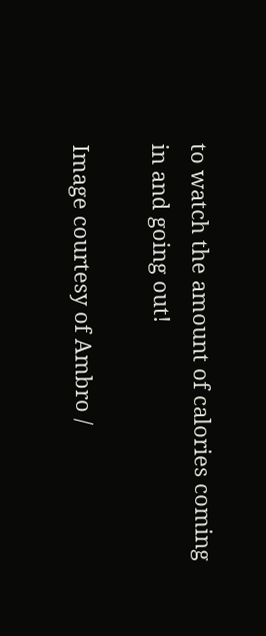to watch the amount of calories coming in and going out!

Image courtesy of Ambro /